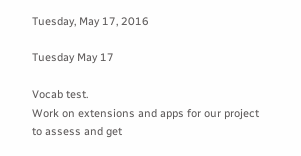Tuesday, May 17, 2016

Tuesday May 17

Vocab test.
Work on extensions and apps for our project to assess and get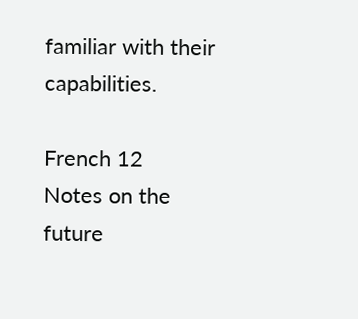familiar with their capabilities.

French 12
Notes on the future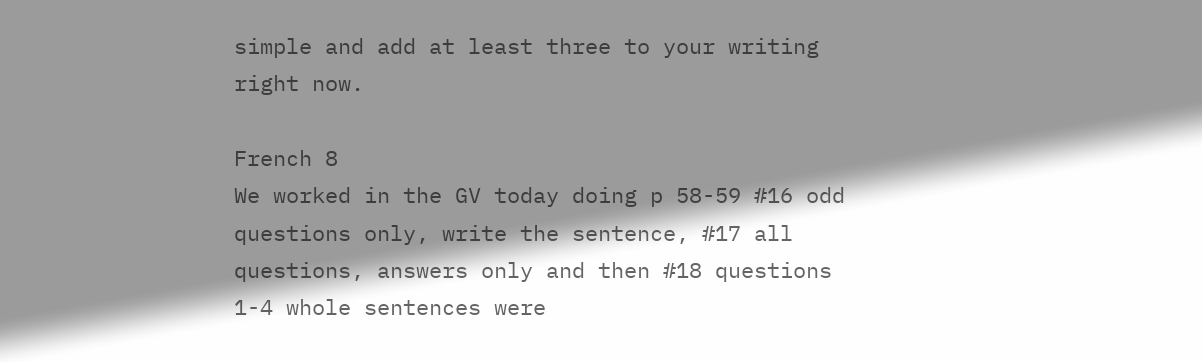simple and add at least three to your writing right now.

French 8
We worked in the GV today doing p 58-59 #16 odd questions only, write the sentence, #17 all questions, answers only and then #18 questions 1-4 whole sentences were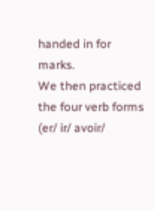handed in for marks.
We then practiced the four verb forms (er/ ir/ avoir/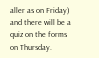aller as on Friday) and there will be a quiz on the forms on Thursday.